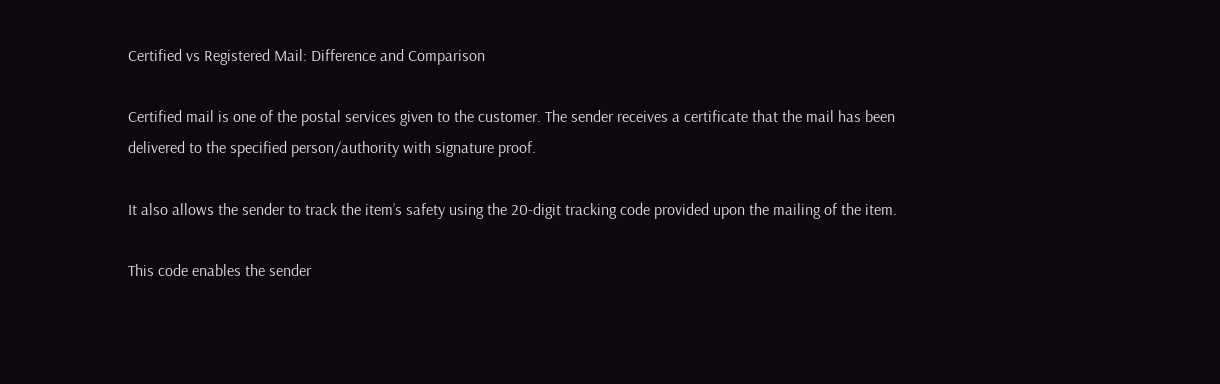Certified vs Registered Mail: Difference and Comparison

Certified mail is one of the postal services given to the customer. The sender receives a certificate that the mail has been delivered to the specified person/authority with signature proof.

It also allows the sender to track the item’s safety using the 20-digit tracking code provided upon the mailing of the item.

This code enables the sender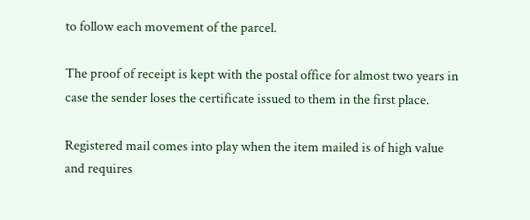to follow each movement of the parcel.

The proof of receipt is kept with the postal office for almost two years in case the sender loses the certificate issued to them in the first place.

Registered mail comes into play when the item mailed is of high value and requires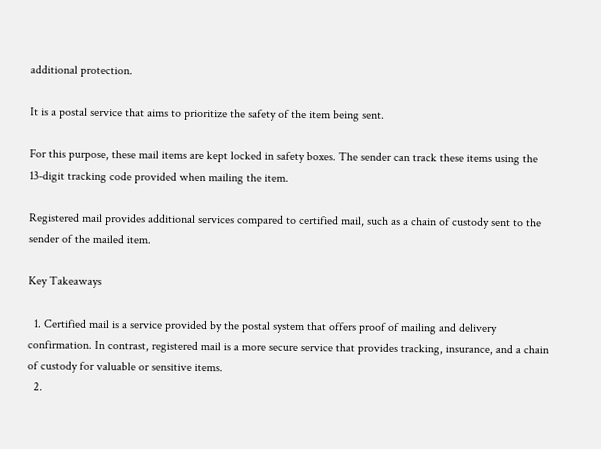additional protection.

It is a postal service that aims to prioritize the safety of the item being sent.

For this purpose, these mail items are kept locked in safety boxes. The sender can track these items using the 13-digit tracking code provided when mailing the item.

Registered mail provides additional services compared to certified mail, such as a chain of custody sent to the sender of the mailed item.

Key Takeaways

  1. Certified mail is a service provided by the postal system that offers proof of mailing and delivery confirmation. In contrast, registered mail is a more secure service that provides tracking, insurance, and a chain of custody for valuable or sensitive items.
  2.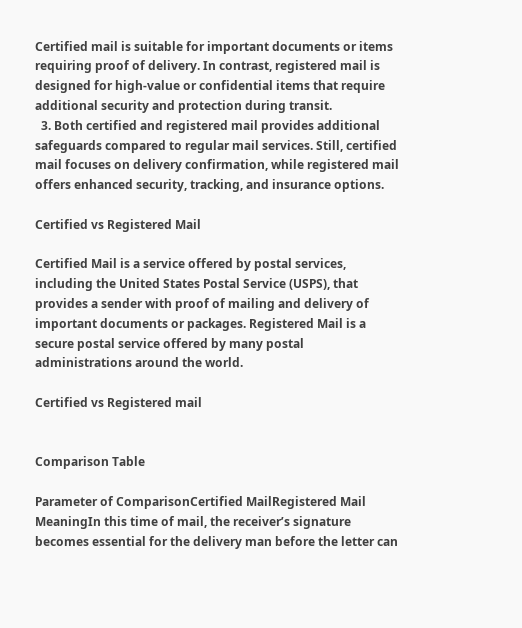Certified mail is suitable for important documents or items requiring proof of delivery. In contrast, registered mail is designed for high-value or confidential items that require additional security and protection during transit.
  3. Both certified and registered mail provides additional safeguards compared to regular mail services. Still, certified mail focuses on delivery confirmation, while registered mail offers enhanced security, tracking, and insurance options.

Certified vs Registered Mail

Certified Mail is a service offered by postal services, including the United States Postal Service (USPS), that provides a sender with proof of mailing and delivery of important documents or packages. Registered Mail is a secure postal service offered by many postal administrations around the world.

Certified vs Registered mail


Comparison Table

Parameter of ComparisonCertified MailRegistered Mail
MeaningIn this time of mail, the receiver’s signature becomes essential for the delivery man before the letter can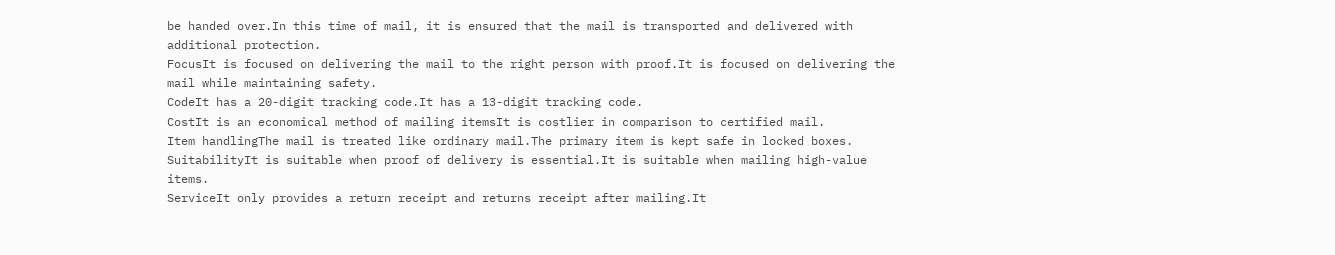be handed over.In this time of mail, it is ensured that the mail is transported and delivered with additional protection.
FocusIt is focused on delivering the mail to the right person with proof.It is focused on delivering the mail while maintaining safety.
CodeIt has a 20-digit tracking code.It has a 13-digit tracking code.
CostIt is an economical method of mailing itemsIt is costlier in comparison to certified mail.
Item handlingThe mail is treated like ordinary mail.The primary item is kept safe in locked boxes.
SuitabilityIt is suitable when proof of delivery is essential.It is suitable when mailing high-value items.
ServiceIt only provides a return receipt and returns receipt after mailing.It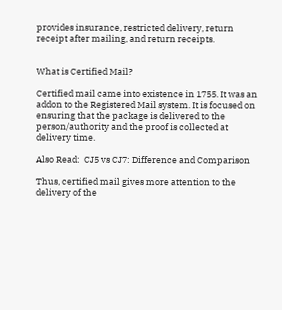provides insurance, restricted delivery, return receipt after mailing, and return receipts.


What is Certified Mail?

Certified mail came into existence in 1755. It was an addon to the Registered Mail system. It is focused on ensuring that the package is delivered to the person/authority and the proof is collected at delivery time.

Also Read:  CJ5 vs CJ7: Difference and Comparison

Thus, certified mail gives more attention to the delivery of the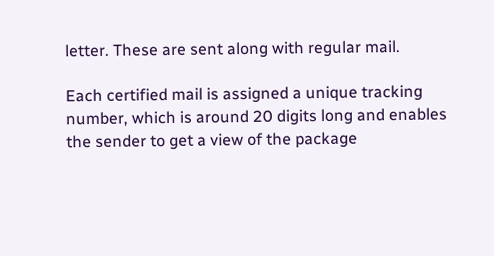letter. These are sent along with regular mail.

Each certified mail is assigned a unique tracking number, which is around 20 digits long and enables the sender to get a view of the package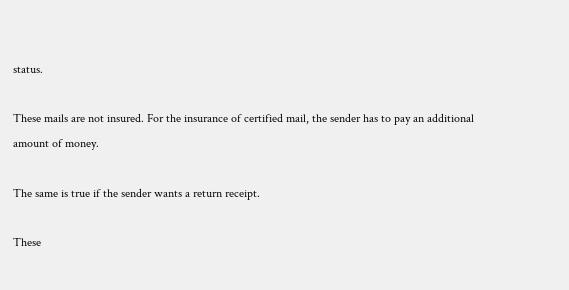status.

These mails are not insured. For the insurance of certified mail, the sender has to pay an additional amount of money.

The same is true if the sender wants a return receipt.

These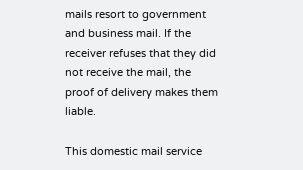mails resort to government and business mail. If the receiver refuses that they did not receive the mail, the proof of delivery makes them liable.

This domestic mail service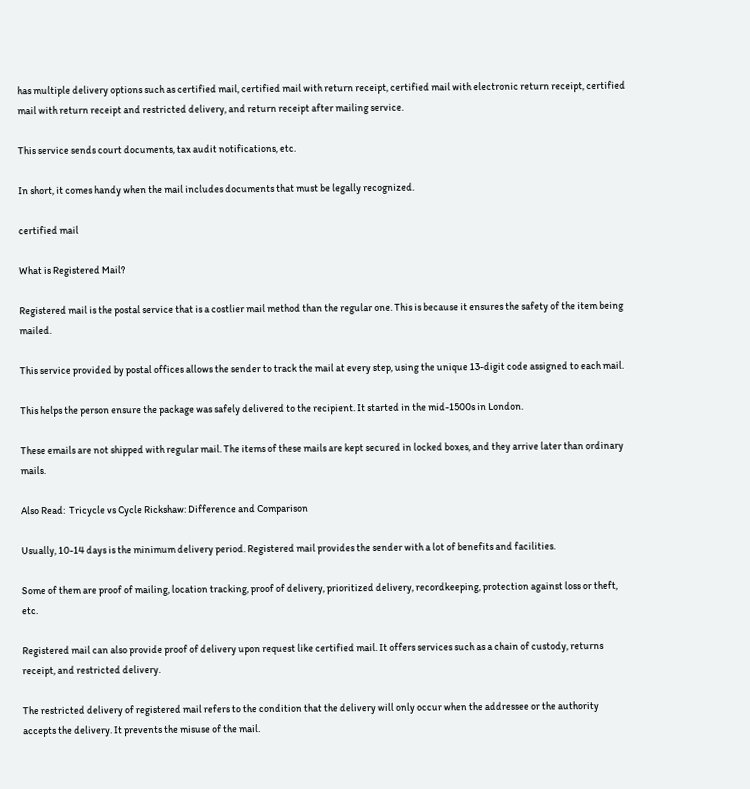has multiple delivery options such as certified mail, certified mail with return receipt, certified mail with electronic return receipt, certified mail with return receipt and restricted delivery, and return receipt after mailing service.

This service sends court documents, tax audit notifications, etc.

In short, it comes handy when the mail includes documents that must be legally recognized.

certified mail

What is Registered Mail?

Registered mail is the postal service that is a costlier mail method than the regular one. This is because it ensures the safety of the item being mailed.

This service provided by postal offices allows the sender to track the mail at every step, using the unique 13-digit code assigned to each mail.

This helps the person ensure the package was safely delivered to the recipient. It started in the mid-1500s in London.

These emails are not shipped with regular mail. The items of these mails are kept secured in locked boxes, and they arrive later than ordinary mails.

Also Read:  Tricycle vs Cycle Rickshaw: Difference and Comparison

Usually, 10-14 days is the minimum delivery period. Registered mail provides the sender with a lot of benefits and facilities.

Some of them are proof of mailing, location tracking, proof of delivery, prioritized delivery, recordkeeping, protection against loss or theft, etc.

Registered mail can also provide proof of delivery upon request like certified mail. It offers services such as a chain of custody, returns receipt, and restricted delivery.

The restricted delivery of registered mail refers to the condition that the delivery will only occur when the addressee or the authority accepts the delivery. It prevents the misuse of the mail.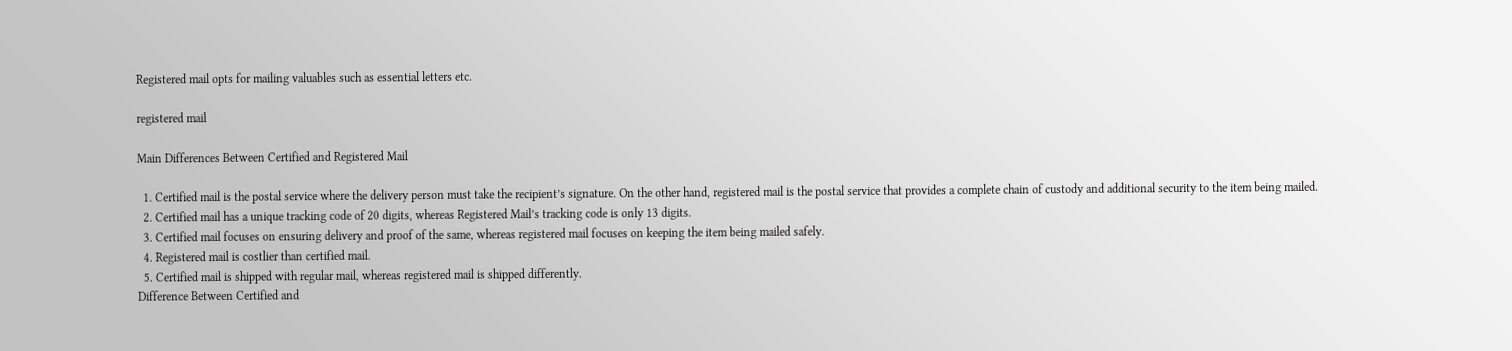Registered mail opts for mailing valuables such as essential letters etc.

registered mail

Main Differences Between Certified and Registered Mail

  1. Certified mail is the postal service where the delivery person must take the recipient’s signature. On the other hand, registered mail is the postal service that provides a complete chain of custody and additional security to the item being mailed.
  2. Certified mail has a unique tracking code of 20 digits, whereas Registered Mail’s tracking code is only 13 digits.
  3. Certified mail focuses on ensuring delivery and proof of the same, whereas registered mail focuses on keeping the item being mailed safely.
  4. Registered mail is costlier than certified mail.
  5. Certified mail is shipped with regular mail, whereas registered mail is shipped differently.
Difference Between Certified and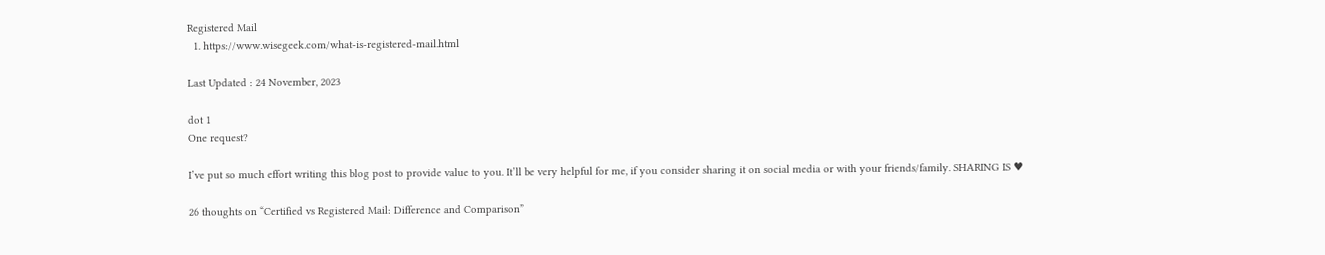Registered Mail
  1. https://www.wisegeek.com/what-is-registered-mail.html

Last Updated : 24 November, 2023

dot 1
One request?

I’ve put so much effort writing this blog post to provide value to you. It’ll be very helpful for me, if you consider sharing it on social media or with your friends/family. SHARING IS ♥

26 thoughts on “Certified vs Registered Mail: Difference and Comparison”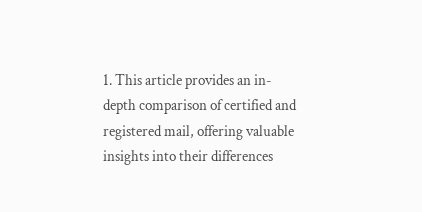1. This article provides an in-depth comparison of certified and registered mail, offering valuable insights into their differences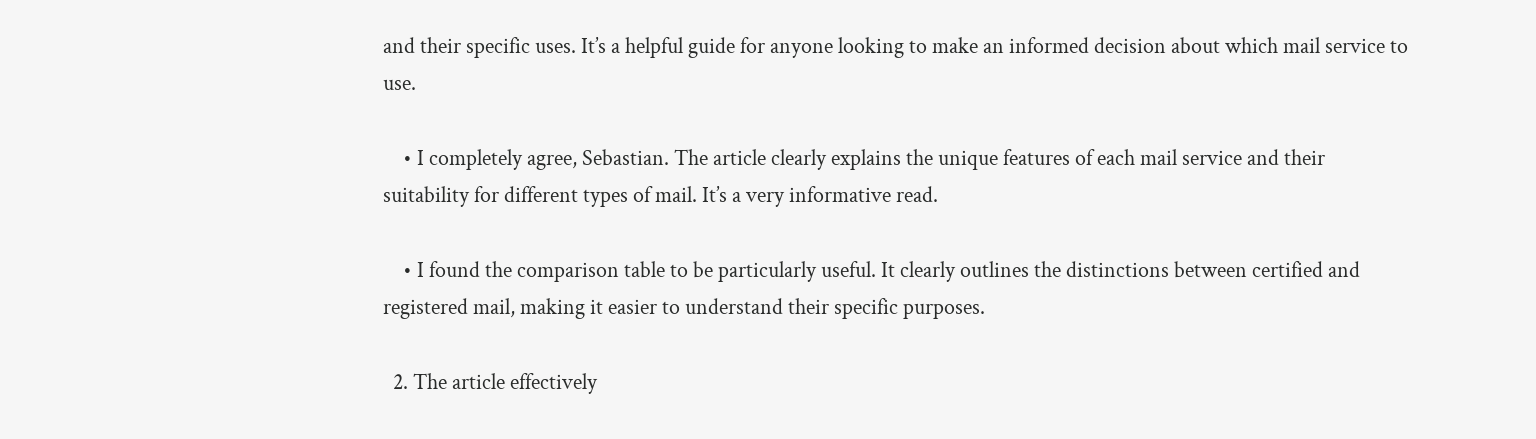and their specific uses. It’s a helpful guide for anyone looking to make an informed decision about which mail service to use.

    • I completely agree, Sebastian. The article clearly explains the unique features of each mail service and their suitability for different types of mail. It’s a very informative read.

    • I found the comparison table to be particularly useful. It clearly outlines the distinctions between certified and registered mail, making it easier to understand their specific purposes.

  2. The article effectively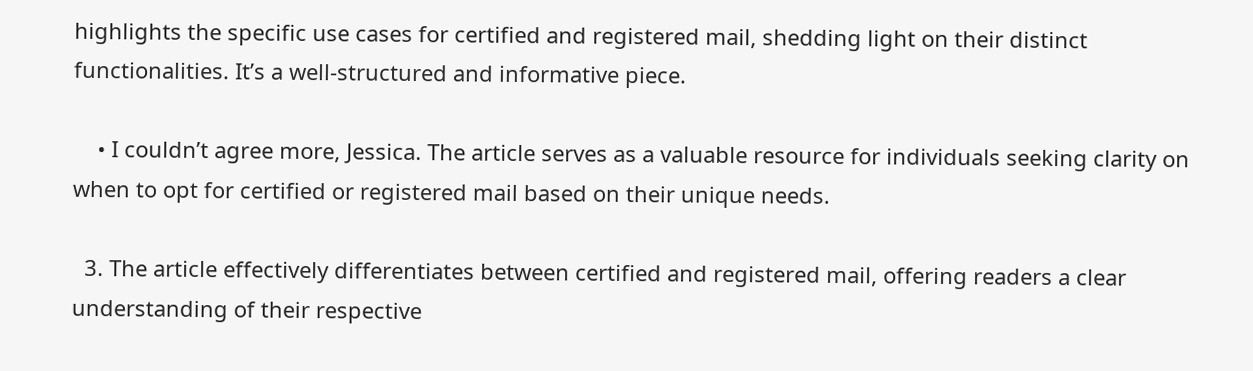highlights the specific use cases for certified and registered mail, shedding light on their distinct functionalities. It’s a well-structured and informative piece.

    • I couldn’t agree more, Jessica. The article serves as a valuable resource for individuals seeking clarity on when to opt for certified or registered mail based on their unique needs.

  3. The article effectively differentiates between certified and registered mail, offering readers a clear understanding of their respective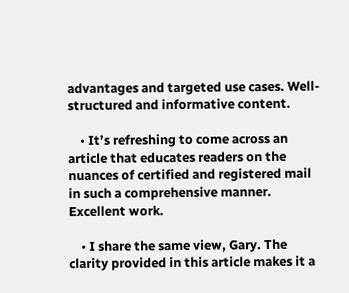advantages and targeted use cases. Well-structured and informative content.

    • It’s refreshing to come across an article that educates readers on the nuances of certified and registered mail in such a comprehensive manner. Excellent work.

    • I share the same view, Gary. The clarity provided in this article makes it a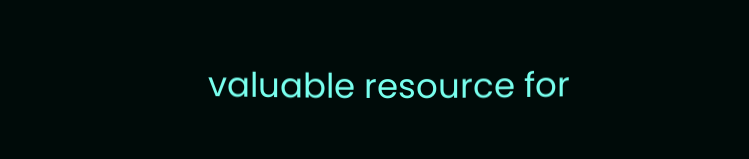valuable resource for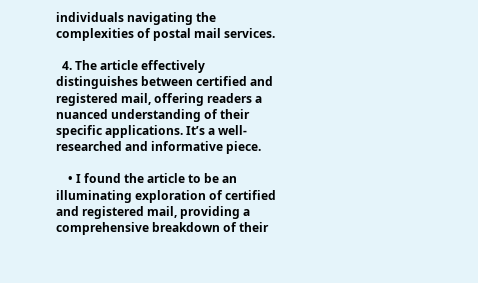individuals navigating the complexities of postal mail services.

  4. The article effectively distinguishes between certified and registered mail, offering readers a nuanced understanding of their specific applications. It’s a well-researched and informative piece.

    • I found the article to be an illuminating exploration of certified and registered mail, providing a comprehensive breakdown of their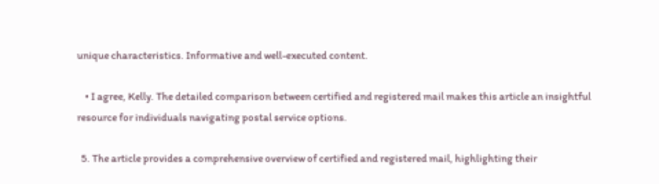unique characteristics. Informative and well-executed content.

    • I agree, Kelly. The detailed comparison between certified and registered mail makes this article an insightful resource for individuals navigating postal service options.

  5. The article provides a comprehensive overview of certified and registered mail, highlighting their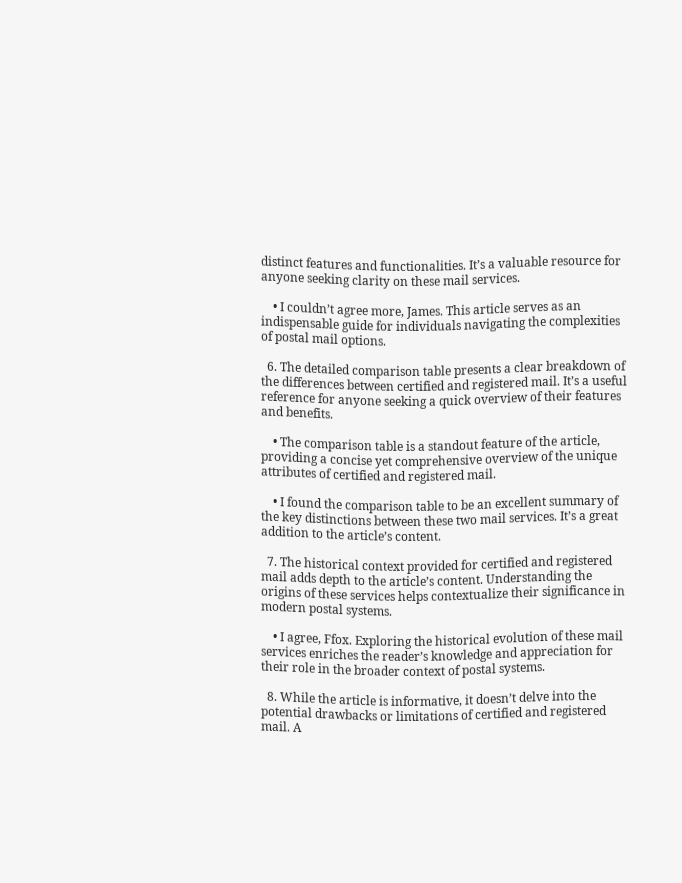distinct features and functionalities. It’s a valuable resource for anyone seeking clarity on these mail services.

    • I couldn’t agree more, James. This article serves as an indispensable guide for individuals navigating the complexities of postal mail options.

  6. The detailed comparison table presents a clear breakdown of the differences between certified and registered mail. It’s a useful reference for anyone seeking a quick overview of their features and benefits.

    • The comparison table is a standout feature of the article, providing a concise yet comprehensive overview of the unique attributes of certified and registered mail.

    • I found the comparison table to be an excellent summary of the key distinctions between these two mail services. It’s a great addition to the article’s content.

  7. The historical context provided for certified and registered mail adds depth to the article’s content. Understanding the origins of these services helps contextualize their significance in modern postal systems.

    • I agree, Ffox. Exploring the historical evolution of these mail services enriches the reader’s knowledge and appreciation for their role in the broader context of postal systems.

  8. While the article is informative, it doesn’t delve into the potential drawbacks or limitations of certified and registered mail. A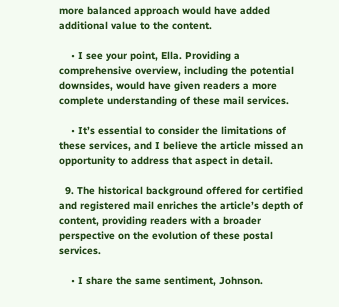more balanced approach would have added additional value to the content.

    • I see your point, Ella. Providing a comprehensive overview, including the potential downsides, would have given readers a more complete understanding of these mail services.

    • It’s essential to consider the limitations of these services, and I believe the article missed an opportunity to address that aspect in detail.

  9. The historical background offered for certified and registered mail enriches the article’s depth of content, providing readers with a broader perspective on the evolution of these postal services.

    • I share the same sentiment, Johnson.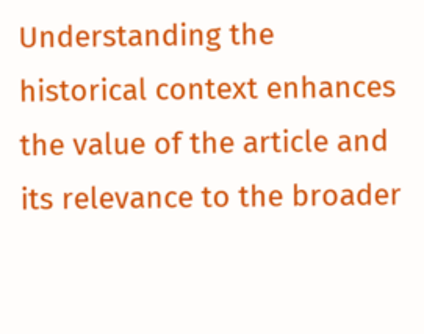Understanding the historical context enhances the value of the article and its relevance to the broader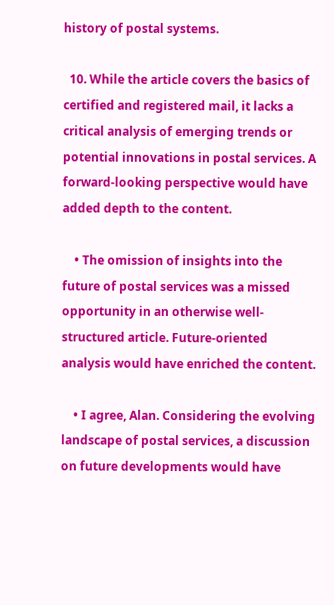history of postal systems.

  10. While the article covers the basics of certified and registered mail, it lacks a critical analysis of emerging trends or potential innovations in postal services. A forward-looking perspective would have added depth to the content.

    • The omission of insights into the future of postal services was a missed opportunity in an otherwise well-structured article. Future-oriented analysis would have enriched the content.

    • I agree, Alan. Considering the evolving landscape of postal services, a discussion on future developments would have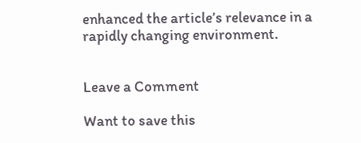enhanced the article’s relevance in a rapidly changing environment.


Leave a Comment

Want to save this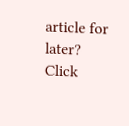article for later? Click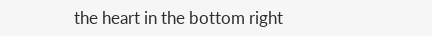the heart in the bottom right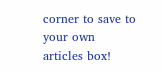corner to save to your own articles box!